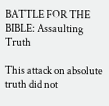BATTLE FOR THE BIBLE: Assaulting Truth

This attack on absolute truth did not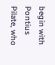begin with Pontius Pilate, who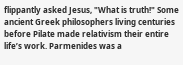flippantly asked Jesus, "What is truth!" Some ancient Greek philosophers living centuries before Pilate made relativism their entire life’s work. Parmenides was a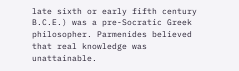late sixth or early fifth century B.C.E.) was a pre-Socratic Greek philosopher. Parmenides believed that real knowledge was unattainable.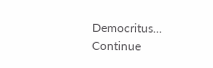Democritus... Continue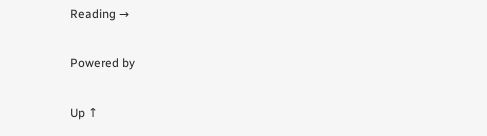Reading →

Powered by

Up ↑